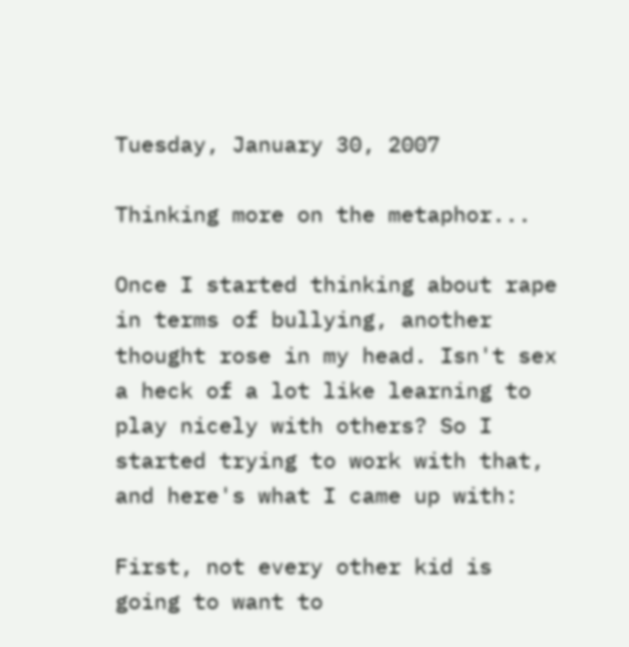Tuesday, January 30, 2007

Thinking more on the metaphor...

Once I started thinking about rape in terms of bullying, another thought rose in my head. Isn't sex a heck of a lot like learning to play nicely with others? So I started trying to work with that, and here's what I came up with:

First, not every other kid is going to want to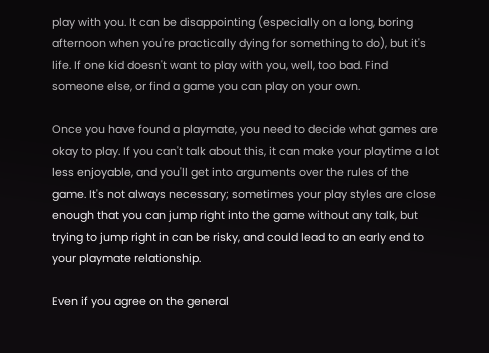play with you. It can be disappointing (especially on a long, boring afternoon when you're practically dying for something to do), but it's life. If one kid doesn't want to play with you, well, too bad. Find someone else, or find a game you can play on your own.

Once you have found a playmate, you need to decide what games are okay to play. If you can't talk about this, it can make your playtime a lot less enjoyable, and you'll get into arguments over the rules of the game. It's not always necessary; sometimes your play styles are close enough that you can jump right into the game without any talk, but trying to jump right in can be risky, and could lead to an early end to your playmate relationship.

Even if you agree on the general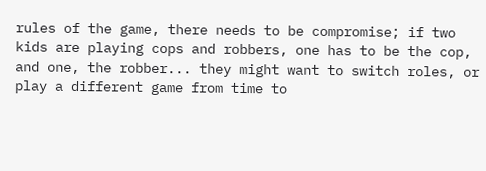rules of the game, there needs to be compromise; if two kids are playing cops and robbers, one has to be the cop, and one, the robber... they might want to switch roles, or play a different game from time to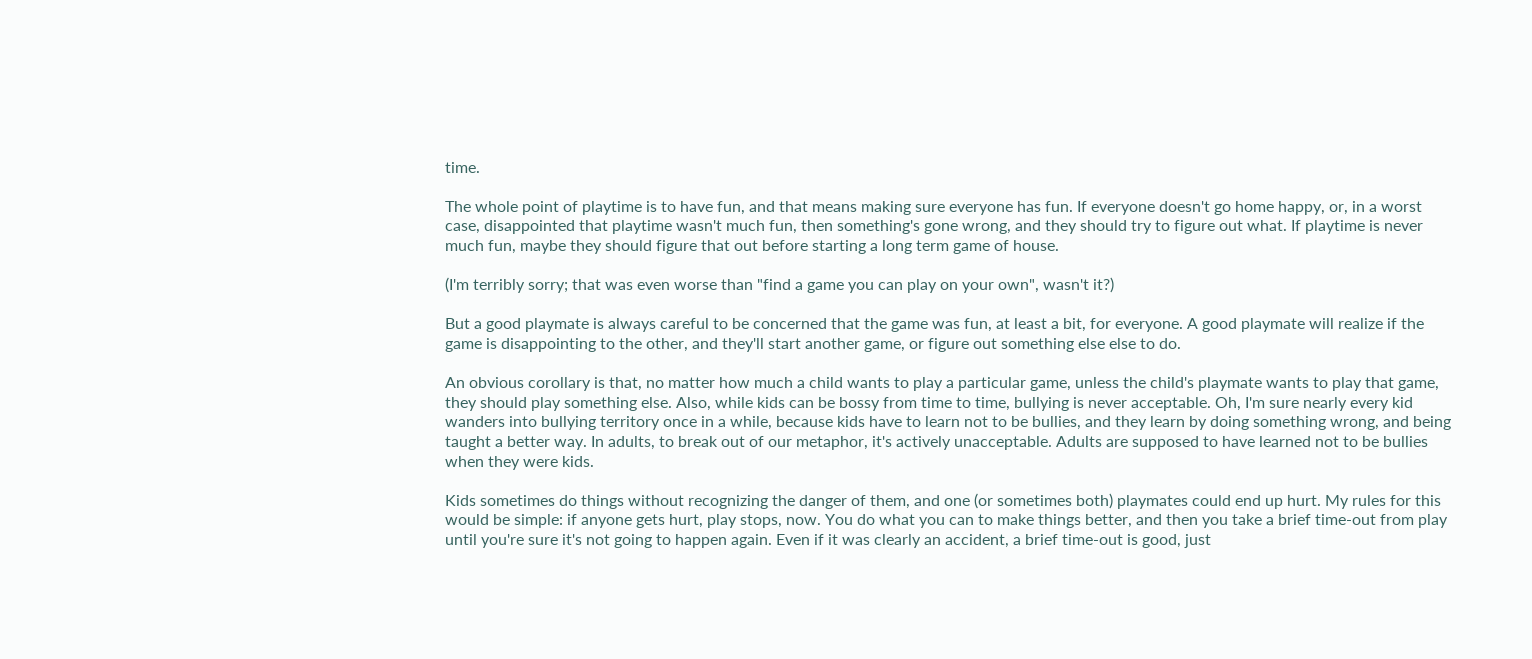time.

The whole point of playtime is to have fun, and that means making sure everyone has fun. If everyone doesn't go home happy, or, in a worst case, disappointed that playtime wasn't much fun, then something's gone wrong, and they should try to figure out what. If playtime is never much fun, maybe they should figure that out before starting a long term game of house.

(I'm terribly sorry; that was even worse than "find a game you can play on your own", wasn't it?)

But a good playmate is always careful to be concerned that the game was fun, at least a bit, for everyone. A good playmate will realize if the game is disappointing to the other, and they'll start another game, or figure out something else else to do.

An obvious corollary is that, no matter how much a child wants to play a particular game, unless the child's playmate wants to play that game, they should play something else. Also, while kids can be bossy from time to time, bullying is never acceptable. Oh, I'm sure nearly every kid wanders into bullying territory once in a while, because kids have to learn not to be bullies, and they learn by doing something wrong, and being taught a better way. In adults, to break out of our metaphor, it's actively unacceptable. Adults are supposed to have learned not to be bullies when they were kids.

Kids sometimes do things without recognizing the danger of them, and one (or sometimes both) playmates could end up hurt. My rules for this would be simple: if anyone gets hurt, play stops, now. You do what you can to make things better, and then you take a brief time-out from play until you're sure it's not going to happen again. Even if it was clearly an accident, a brief time-out is good, just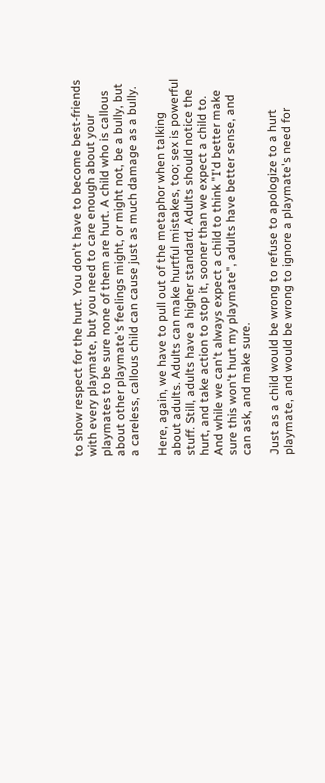to show respect for the hurt. You don't have to become best-friends with every playmate, but you need to care enough about your playmates to be sure none of them are hurt. A child who is callous about other playmate's feelings might, or might not, be a bully, but a careless, callous child can cause just as much damage as a bully.

Here, again, we have to pull out of the metaphor when talking about adults. Adults can make hurtful mistakes, too; sex is powerful stuff. Still, adults have a higher standard. Adults should notice the hurt, and take action to stop it, sooner than we expect a child to. And while we can't always expect a child to think "I'd better make sure this won't hurt my playmate", adults have better sense, and can ask, and make sure.

Just as a child would be wrong to refuse to apologize to a hurt playmate, and would be wrong to ignore a playmate's need for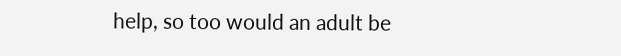help, so too would an adult be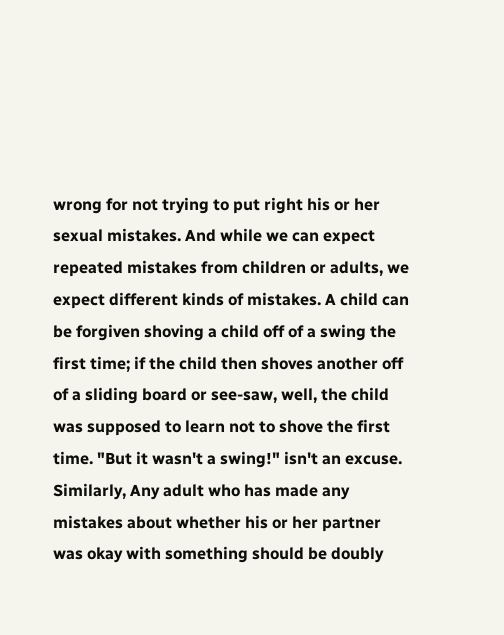wrong for not trying to put right his or her sexual mistakes. And while we can expect repeated mistakes from children or adults, we expect different kinds of mistakes. A child can be forgiven shoving a child off of a swing the first time; if the child then shoves another off of a sliding board or see-saw, well, the child was supposed to learn not to shove the first time. "But it wasn't a swing!" isn't an excuse. Similarly, Any adult who has made any mistakes about whether his or her partner was okay with something should be doubly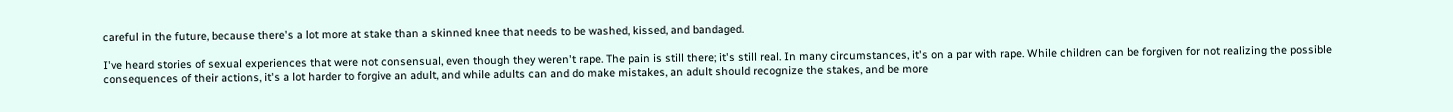careful in the future, because there's a lot more at stake than a skinned knee that needs to be washed, kissed, and bandaged.

I've heard stories of sexual experiences that were not consensual, even though they weren't rape. The pain is still there; it's still real. In many circumstances, it's on a par with rape. While children can be forgiven for not realizing the possible consequences of their actions, it's a lot harder to forgive an adult, and while adults can and do make mistakes, an adult should recognize the stakes, and be more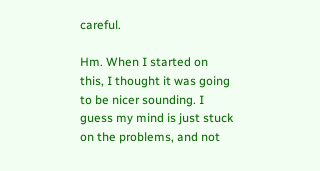careful.

Hm. When I started on this, I thought it was going to be nicer sounding. I guess my mind is just stuck on the problems, and not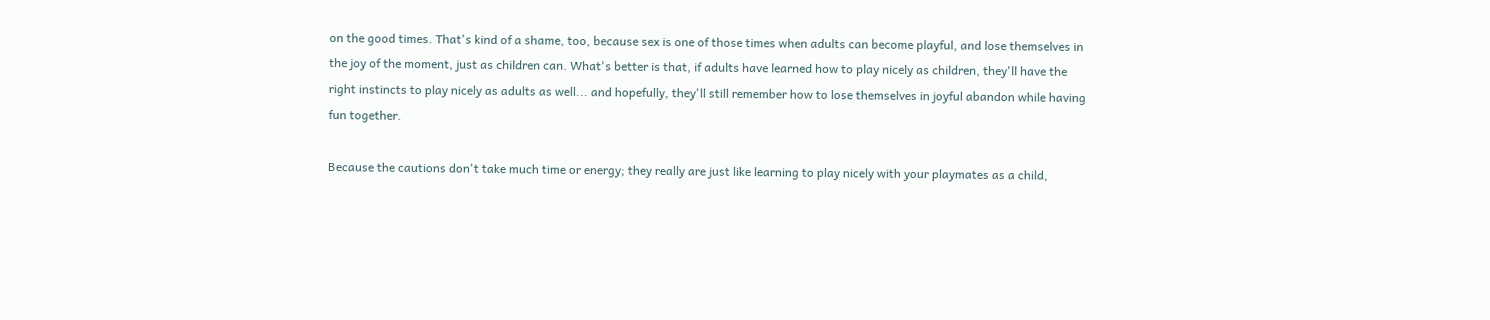on the good times. That's kind of a shame, too, because sex is one of those times when adults can become playful, and lose themselves in the joy of the moment, just as children can. What's better is that, if adults have learned how to play nicely as children, they'll have the right instincts to play nicely as adults as well... and hopefully, they'll still remember how to lose themselves in joyful abandon while having fun together.

Because the cautions don't take much time or energy; they really are just like learning to play nicely with your playmates as a child,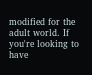modified for the adult world. If you're looking to have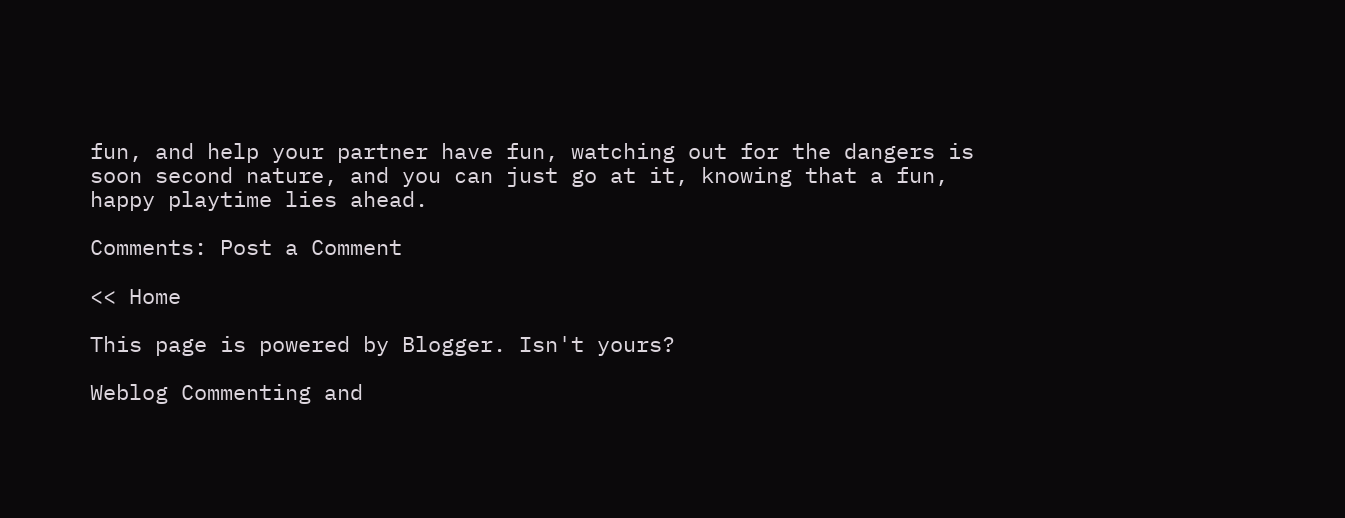fun, and help your partner have fun, watching out for the dangers is soon second nature, and you can just go at it, knowing that a fun, happy playtime lies ahead.

Comments: Post a Comment

<< Home

This page is powered by Blogger. Isn't yours?

Weblog Commenting and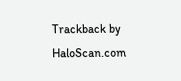Trackback by HaloScan.com